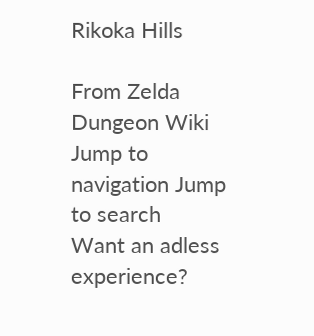Rikoka Hills

From Zelda Dungeon Wiki
Jump to navigation Jump to search
Want an adless experience?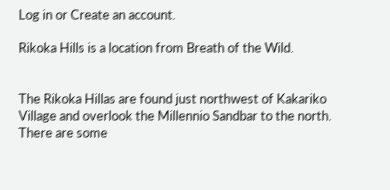Log in or Create an account.

Rikoka Hills is a location from Breath of the Wild.


The Rikoka Hillas are found just northwest of Kakariko Village and overlook the Millennio Sandbar to the north. There are some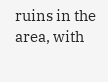ruins in the area, with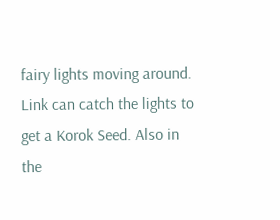fairy lights moving around. Link can catch the lights to get a Korok Seed. Also in the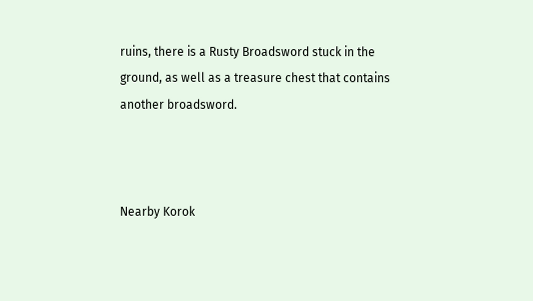ruins, there is a Rusty Broadsword stuck in the ground, as well as a treasure chest that contains another broadsword.



Nearby Korok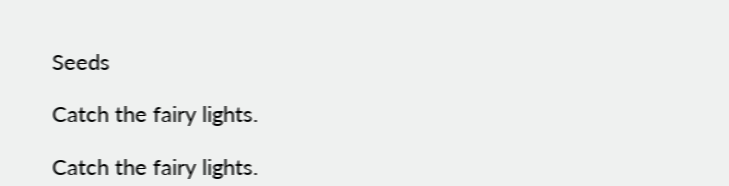Seeds

Catch the fairy lights.

Catch the fairy lights.